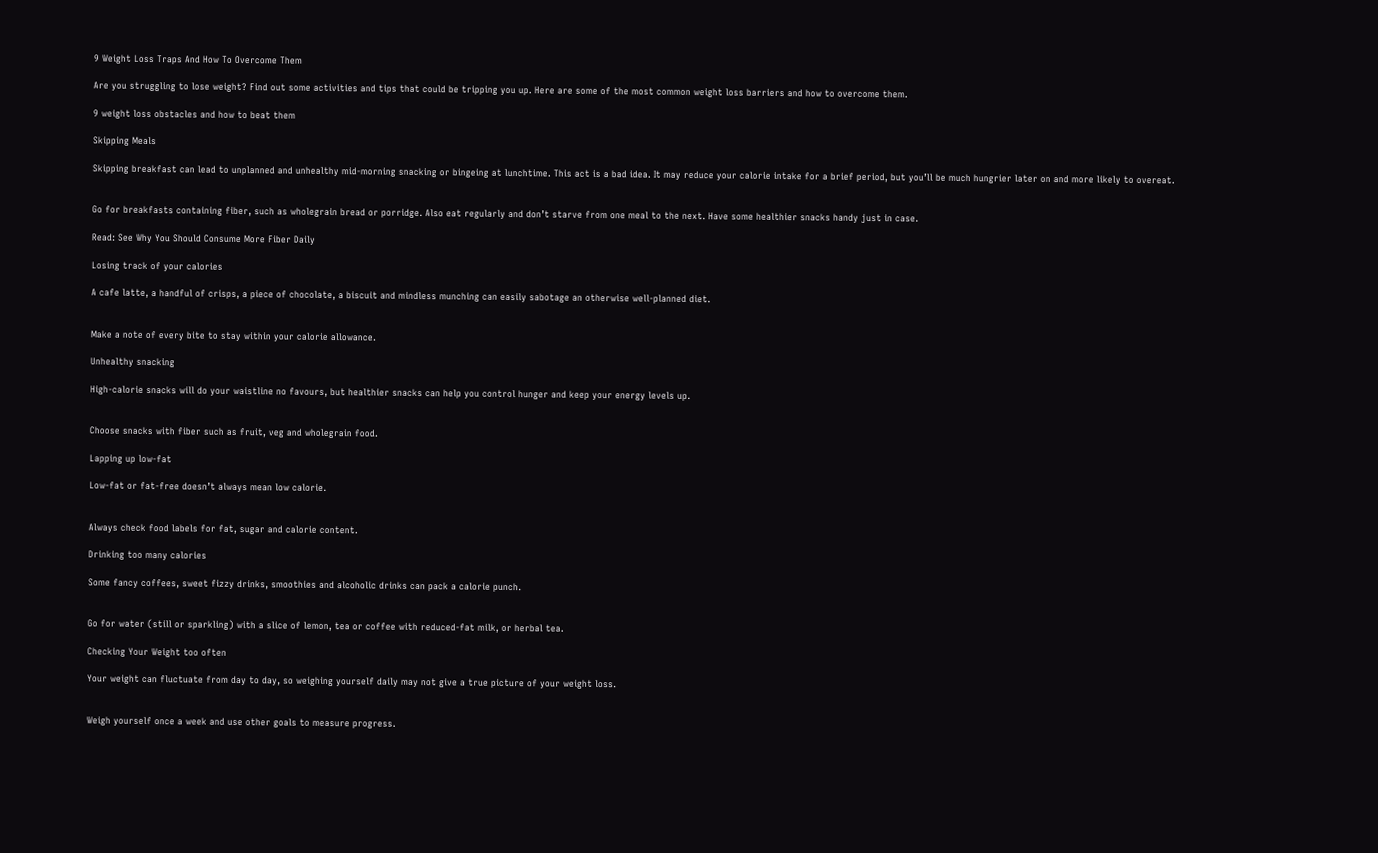9 Weight Loss Traps And How To Overcome Them

Are you struggling to lose weight? Find out some activities and tips that could be tripping you up. Here are some of the most common weight loss barriers and how to overcome them.

9 weight loss obstacles and how to beat them

Skipping Meals

Skipping breakfast can lead to unplanned and unhealthy mid-morning snacking or bingeing at lunchtime. This act is a bad idea. It may reduce your calorie intake for a brief period, but you’ll be much hungrier later on and more likely to overeat.


Go for breakfasts containing fiber, such as wholegrain bread or porridge. Also eat regularly and don’t starve from one meal to the next. Have some healthier snacks handy just in case.

Read: See Why You Should Consume More Fiber Daily

Losing track of your calories

A cafe latte, a handful of crisps, a piece of chocolate, a biscuit and mindless munching can easily sabotage an otherwise well-planned diet.


Make a note of every bite to stay within your calorie allowance.

Unhealthy snacking

High-calorie snacks will do your waistline no favours, but healthier snacks can help you control hunger and keep your energy levels up.


Choose snacks with fiber such as fruit, veg and wholegrain food.

Lapping up low-fat

Low-fat or fat-free doesn’t always mean low calorie.


Always check food labels for fat, sugar and calorie content.

Drinking too many calories

Some fancy coffees, sweet fizzy drinks, smoothies and alcoholic drinks can pack a calorie punch.


Go for water (still or sparkling) with a slice of lemon, tea or coffee with reduced-fat milk, or herbal tea.

Checking Your Weight too often

Your weight can fluctuate from day to day, so weighing yourself daily may not give a true picture of your weight loss.


Weigh yourself once a week and use other goals to measure progress.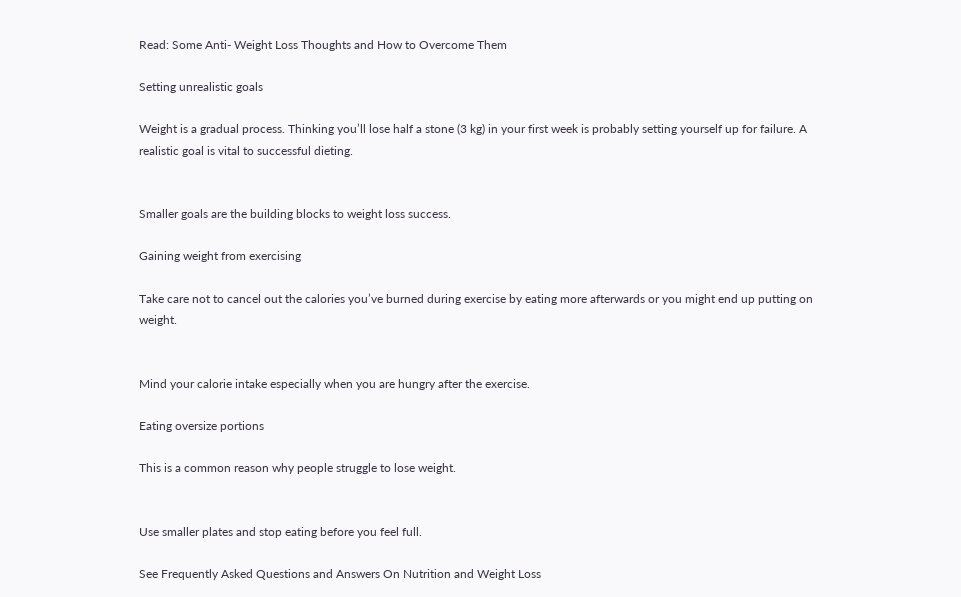Read: Some Anti- Weight Loss Thoughts and How to Overcome Them

Setting unrealistic goals

Weight is a gradual process. Thinking you’ll lose half a stone (3 kg) in your first week is probably setting yourself up for failure. A realistic goal is vital to successful dieting.


Smaller goals are the building blocks to weight loss success.

Gaining weight from exercising

Take care not to cancel out the calories you’ve burned during exercise by eating more afterwards or you might end up putting on weight.


Mind your calorie intake especially when you are hungry after the exercise.

Eating oversize portions

This is a common reason why people struggle to lose weight.


Use smaller plates and stop eating before you feel full.

See Frequently Asked Questions and Answers On Nutrition and Weight Loss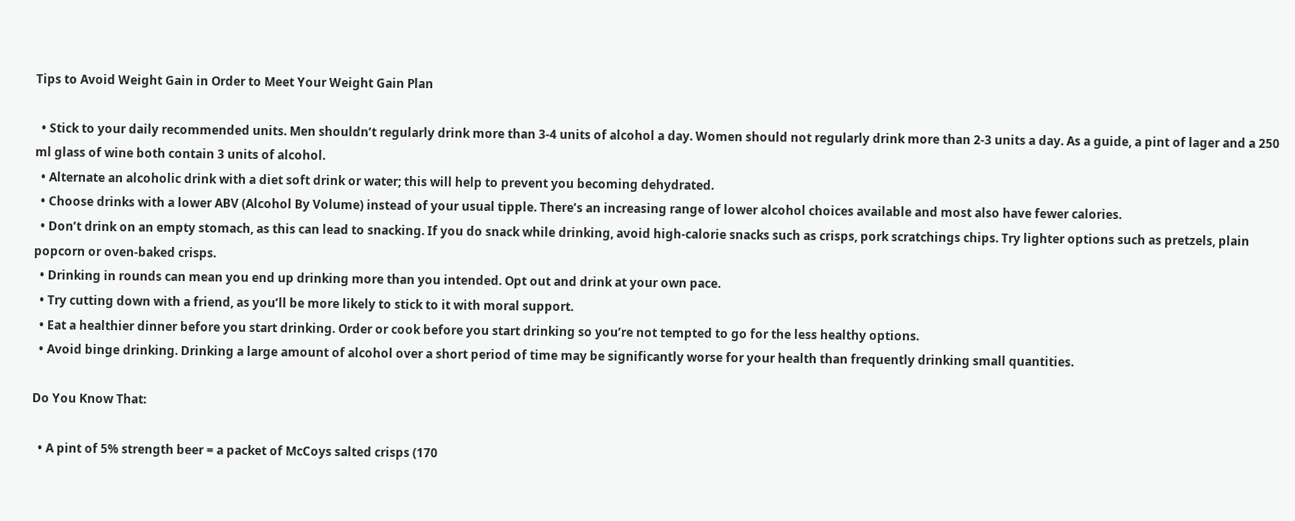Tips to Avoid Weight Gain in Order to Meet Your Weight Gain Plan

  • Stick to your daily recommended units. Men shouldn’t regularly drink more than 3-4 units of alcohol a day. Women should not regularly drink more than 2-3 units a day. As a guide, a pint of lager and a 250 ml glass of wine both contain 3 units of alcohol.
  • Alternate an alcoholic drink with a diet soft drink or water; this will help to prevent you becoming dehydrated.
  • Choose drinks with a lower ABV (Alcohol By Volume) instead of your usual tipple. There’s an increasing range of lower alcohol choices available and most also have fewer calories.
  • Don’t drink on an empty stomach, as this can lead to snacking. If you do snack while drinking, avoid high-calorie snacks such as crisps, pork scratchings chips. Try lighter options such as pretzels, plain popcorn or oven-baked crisps.
  • Drinking in rounds can mean you end up drinking more than you intended. Opt out and drink at your own pace.
  • Try cutting down with a friend, as you’ll be more likely to stick to it with moral support.
  • Eat a healthier dinner before you start drinking. Order or cook before you start drinking so you’re not tempted to go for the less healthy options.
  • Avoid binge drinking. Drinking a large amount of alcohol over a short period of time may be significantly worse for your health than frequently drinking small quantities.

Do You Know That:

  • A pint of 5% strength beer = a packet of McCoys salted crisps (170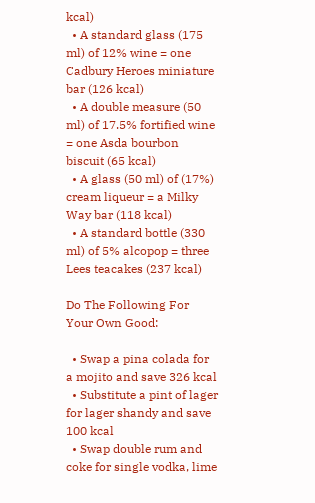kcal)
  • A standard glass (175 ml) of 12% wine = one Cadbury Heroes miniature bar (126 kcal)
  • A double measure (50 ml) of 17.5% fortified wine = one Asda bourbon biscuit (65 kcal)
  • A glass (50 ml) of (17%) cream liqueur = a Milky Way bar (118 kcal)
  • A standard bottle (330 ml) of 5% alcopop = three Lees teacakes (237 kcal)

Do The Following For Your Own Good:

  • Swap a pina colada for a mojito and save 326 kcal
  • Substitute a pint of lager for lager shandy and save 100 kcal
  • Swap double rum and coke for single vodka, lime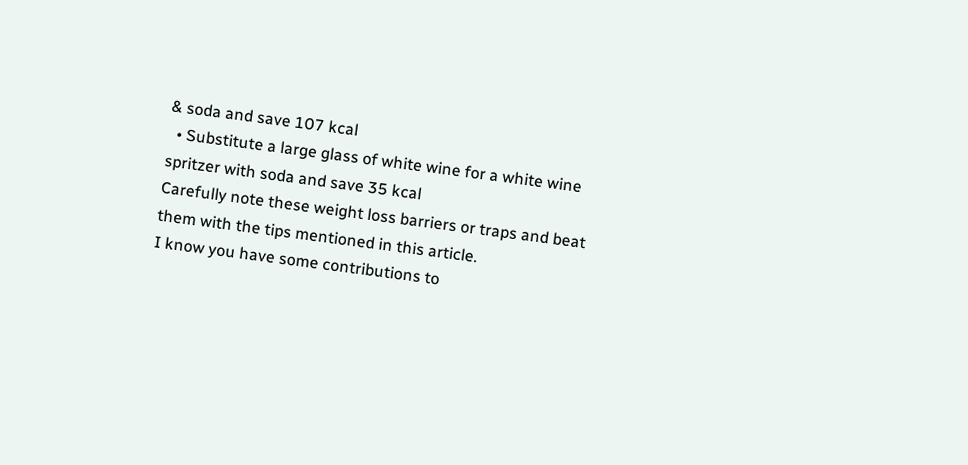& soda and save 107 kcal
  • Substitute a large glass of white wine for a white wine spritzer with soda and save 35 kcal
Carefully note these weight loss barriers or traps and beat them with the tips mentioned in this article.
I know you have some contributions to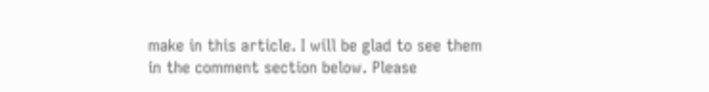make in this article. I will be glad to see them in the comment section below. Please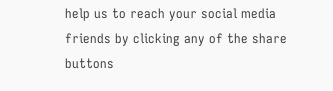help us to reach your social media friends by clicking any of the share buttons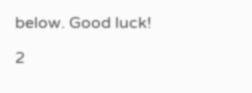below. Good luck!

2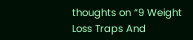thoughts on “9 Weight Loss Traps And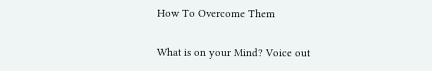How To Overcome Them

What is on your Mind? Voice out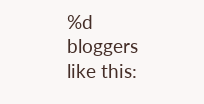%d bloggers like this: